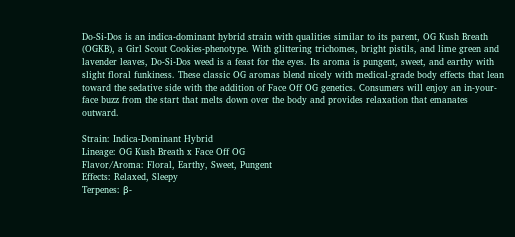Do-Si-Dos is an indica-dominant hybrid strain with qualities similar to its parent, OG Kush Breath (OGKB), a Girl Scout Cookies-phenotype. With glittering trichomes, bright pistils, and lime green and lavender leaves, Do-Si-Dos weed is a feast for the eyes. Its aroma is pungent, sweet, and earthy with slight floral funkiness. These classic OG aromas blend nicely with medical-grade body effects that lean toward the sedative side with the addition of Face Off OG genetics. Consumers will enjoy an in-your-face buzz from the start that melts down over the body and provides relaxation that emanates outward.

Strain: Indica-Dominant Hybrid
Lineage: OG Kush Breath x Face Off OG
Flavor/Aroma: Floral, Earthy, Sweet, Pungent
Effects: Relaxed, Sleepy
Terpenes: β-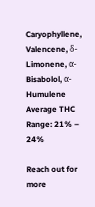Caryophyllene, Valencene, δ-Limonene, α-Bisabolol, α-Humulene
Average THC Range: 21% – 24%

Reach out for more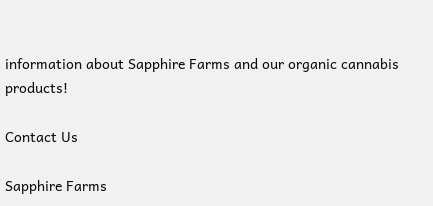information about Sapphire Farms and our organic cannabis products!

Contact Us

Sapphire Farms